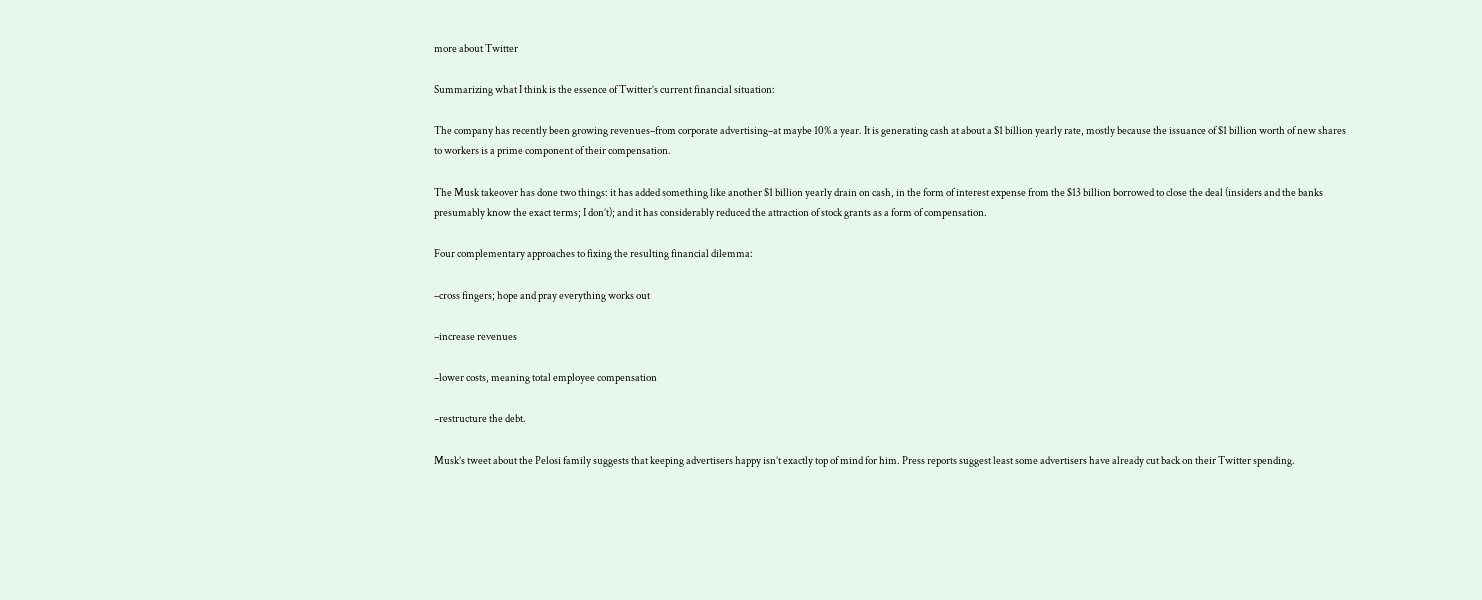more about Twitter

Summarizing what I think is the essence of Twitter’s current financial situation:

The company has recently been growing revenues–from corporate advertising–at maybe 10% a year. It is generating cash at about a $1 billion yearly rate, mostly because the issuance of $1 billion worth of new shares to workers is a prime component of their compensation.

The Musk takeover has done two things: it has added something like another $1 billion yearly drain on cash, in the form of interest expense from the $13 billion borrowed to close the deal (insiders and the banks presumably know the exact terms; I don’t); and it has considerably reduced the attraction of stock grants as a form of compensation.

Four complementary approaches to fixing the resulting financial dilemma:

–cross fingers; hope and pray everything works out

–increase revenues

–lower costs, meaning total employee compensation

–restructure the debt.

Musk’s tweet about the Pelosi family suggests that keeping advertisers happy isn’t exactly top of mind for him. Press reports suggest least some advertisers have already cut back on their Twitter spending.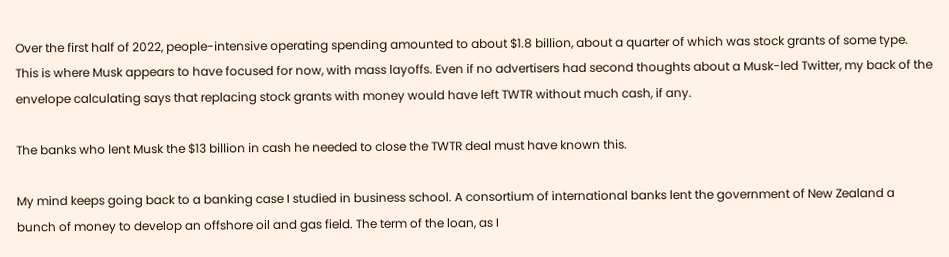Over the first half of 2022, people-intensive operating spending amounted to about $1.8 billion, about a quarter of which was stock grants of some type. This is where Musk appears to have focused for now, with mass layoffs. Even if no advertisers had second thoughts about a Musk-led Twitter, my back of the envelope calculating says that replacing stock grants with money would have left TWTR without much cash, if any.

The banks who lent Musk the $13 billion in cash he needed to close the TWTR deal must have known this.

My mind keeps going back to a banking case I studied in business school. A consortium of international banks lent the government of New Zealand a bunch of money to develop an offshore oil and gas field. The term of the loan, as I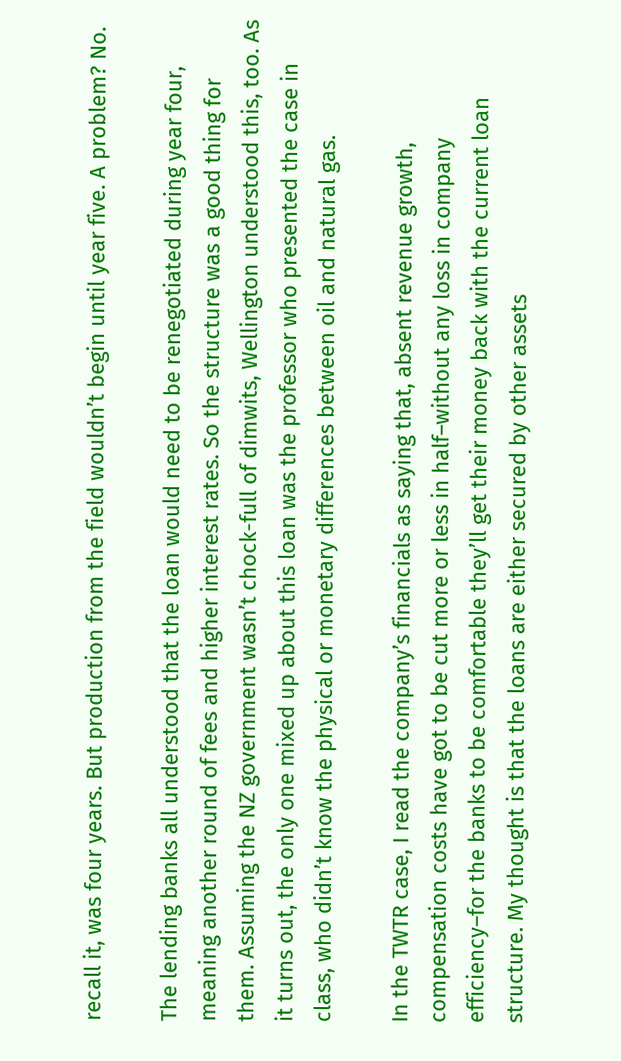recall it, was four years. But production from the field wouldn’t begin until year five. A problem? No.

The lending banks all understood that the loan would need to be renegotiated during year four, meaning another round of fees and higher interest rates. So the structure was a good thing for them. Assuming the NZ government wasn’t chock-full of dimwits, Wellington understood this, too. As it turns out, the only one mixed up about this loan was the professor who presented the case in class, who didn’t know the physical or monetary differences between oil and natural gas.

In the TWTR case, I read the company’s financials as saying that, absent revenue growth, compensation costs have got to be cut more or less in half–without any loss in company efficiency–for the banks to be comfortable they’ll get their money back with the current loan structure. My thought is that the loans are either secured by other assets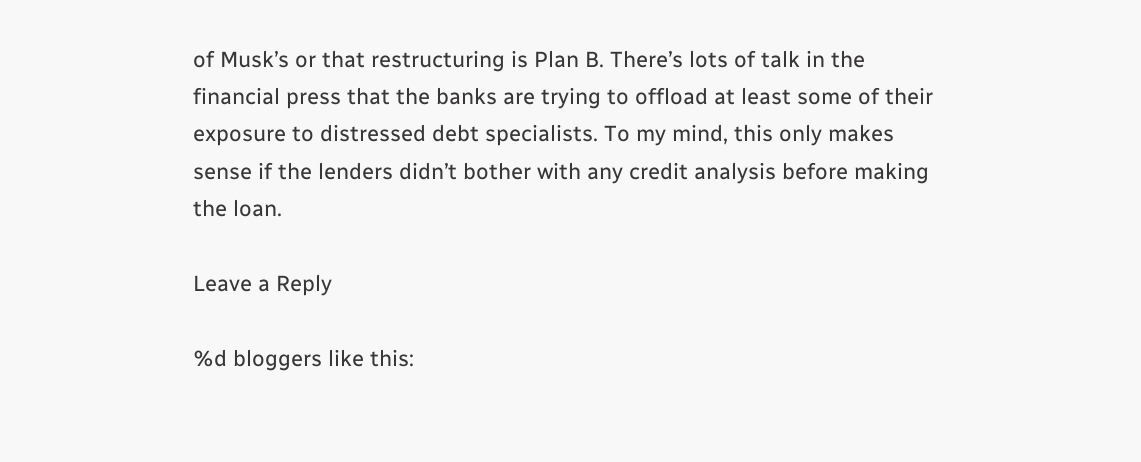of Musk’s or that restructuring is Plan B. There’s lots of talk in the financial press that the banks are trying to offload at least some of their exposure to distressed debt specialists. To my mind, this only makes sense if the lenders didn’t bother with any credit analysis before making the loan.

Leave a Reply

%d bloggers like this: